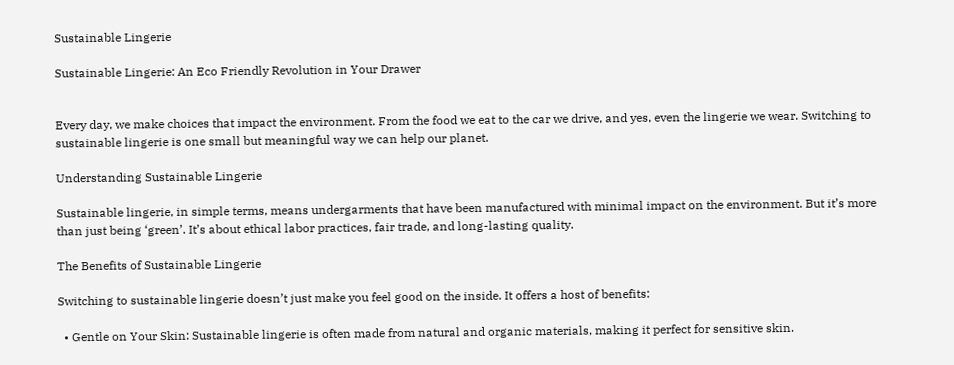Sustainable Lingerie

Sustainable Lingerie: An Eco Friendly Revolution in Your Drawer


Every day, we make choices that impact the environment. From the food we eat to the car we drive, and yes, even the lingerie we wear. Switching to sustainable lingerie is one small but meaningful way we can help our planet.

Understanding Sustainable Lingerie

Sustainable lingerie, in simple terms, means undergarments that have been manufactured with minimal impact on the environment. But it’s more than just being ‘green’. It’s about ethical labor practices, fair trade, and long-lasting quality.

The Benefits of Sustainable Lingerie

Switching to sustainable lingerie doesn’t just make you feel good on the inside. It offers a host of benefits:

  • Gentle on Your Skin: Sustainable lingerie is often made from natural and organic materials, making it perfect for sensitive skin.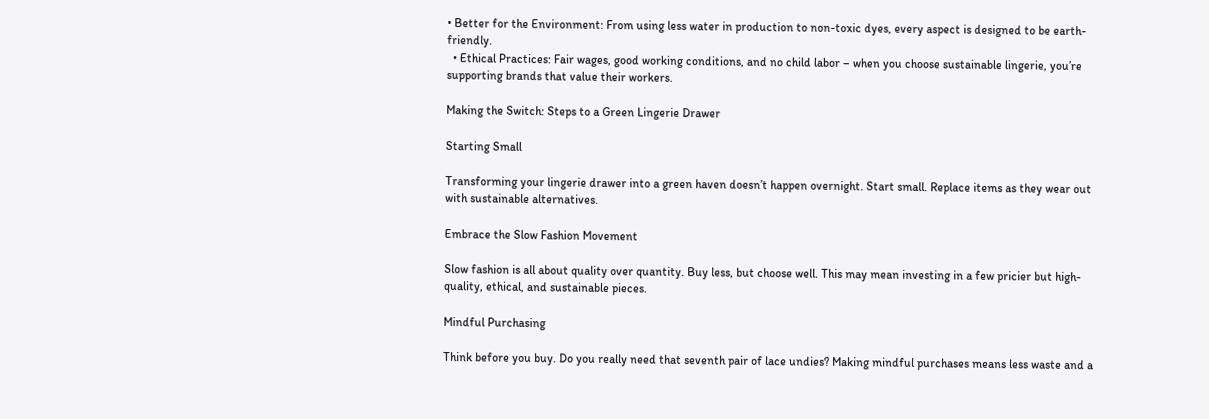• Better for the Environment: From using less water in production to non-toxic dyes, every aspect is designed to be earth-friendly.
  • Ethical Practices: Fair wages, good working conditions, and no child labor – when you choose sustainable lingerie, you’re supporting brands that value their workers.

Making the Switch: Steps to a Green Lingerie Drawer

Starting Small

Transforming your lingerie drawer into a green haven doesn’t happen overnight. Start small. Replace items as they wear out with sustainable alternatives.

Embrace the Slow Fashion Movement

Slow fashion is all about quality over quantity. Buy less, but choose well. This may mean investing in a few pricier but high-quality, ethical, and sustainable pieces.

Mindful Purchasing

Think before you buy. Do you really need that seventh pair of lace undies? Making mindful purchases means less waste and a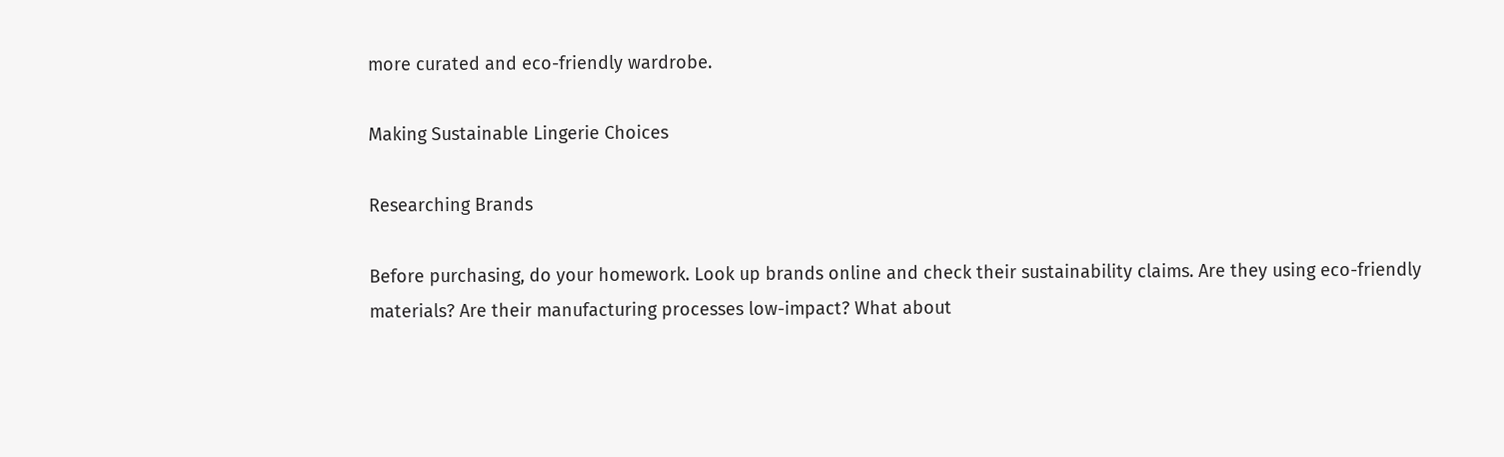more curated and eco-friendly wardrobe.

Making Sustainable Lingerie Choices

Researching Brands

Before purchasing, do your homework. Look up brands online and check their sustainability claims. Are they using eco-friendly materials? Are their manufacturing processes low-impact? What about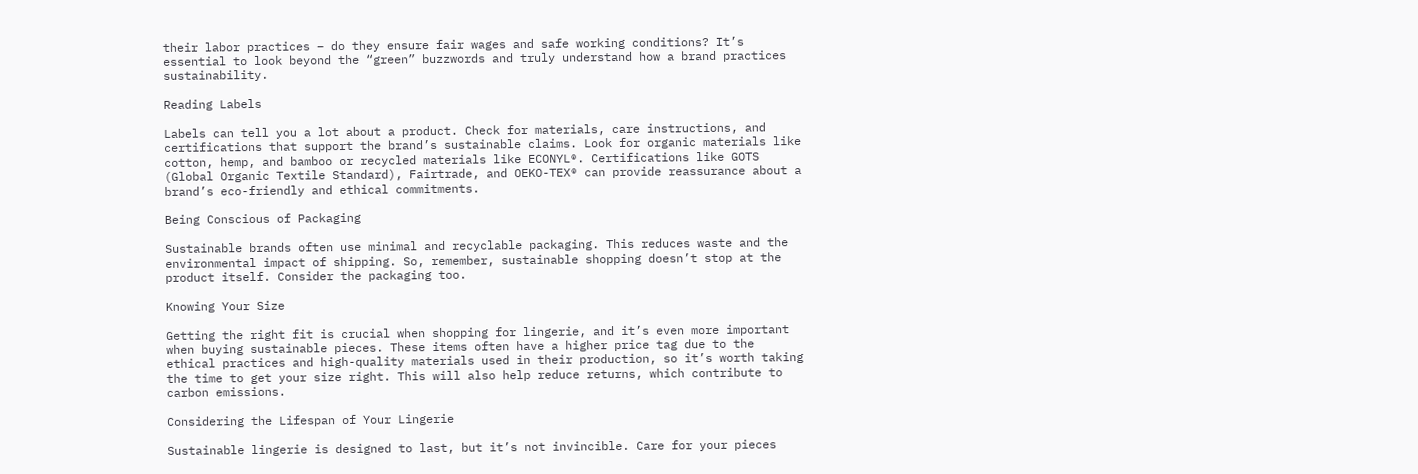their labor practices – do they ensure fair wages and safe working conditions? It’s essential to look beyond the “green” buzzwords and truly understand how a brand practices sustainability.

Reading Labels

Labels can tell you a lot about a product. Check for materials, care instructions, and certifications that support the brand’s sustainable claims. Look for organic materials like cotton, hemp, and bamboo or recycled materials like ECONYL®. Certifications like GOTS (Global Organic Textile Standard), Fairtrade, and OEKO-TEX® can provide reassurance about a brand’s eco-friendly and ethical commitments.

Being Conscious of Packaging

Sustainable brands often use minimal and recyclable packaging. This reduces waste and the environmental impact of shipping. So, remember, sustainable shopping doesn’t stop at the product itself. Consider the packaging too.

Knowing Your Size

Getting the right fit is crucial when shopping for lingerie, and it’s even more important when buying sustainable pieces. These items often have a higher price tag due to the ethical practices and high-quality materials used in their production, so it’s worth taking the time to get your size right. This will also help reduce returns, which contribute to carbon emissions.

Considering the Lifespan of Your Lingerie

Sustainable lingerie is designed to last, but it’s not invincible. Care for your pieces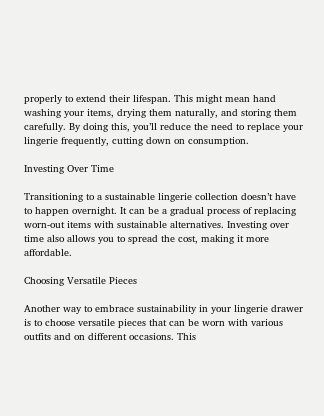properly to extend their lifespan. This might mean hand washing your items, drying them naturally, and storing them carefully. By doing this, you’ll reduce the need to replace your lingerie frequently, cutting down on consumption.

Investing Over Time

Transitioning to a sustainable lingerie collection doesn’t have to happen overnight. It can be a gradual process of replacing worn-out items with sustainable alternatives. Investing over time also allows you to spread the cost, making it more affordable.

Choosing Versatile Pieces

Another way to embrace sustainability in your lingerie drawer is to choose versatile pieces that can be worn with various outfits and on different occasions. This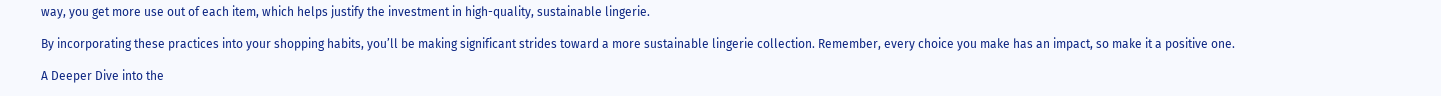way, you get more use out of each item, which helps justify the investment in high-quality, sustainable lingerie.

By incorporating these practices into your shopping habits, you’ll be making significant strides toward a more sustainable lingerie collection. Remember, every choice you make has an impact, so make it a positive one.

A Deeper Dive into the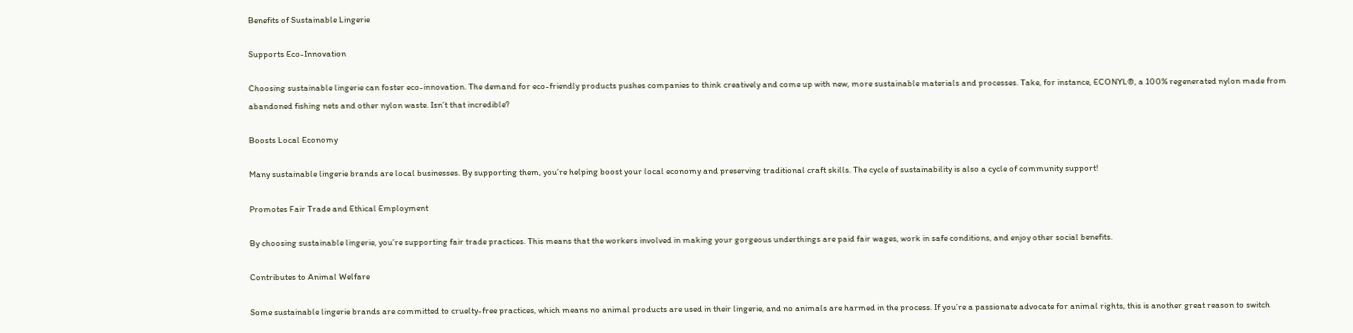Benefits of Sustainable Lingerie

Supports Eco-Innovation

Choosing sustainable lingerie can foster eco-innovation. The demand for eco-friendly products pushes companies to think creatively and come up with new, more sustainable materials and processes. Take, for instance, ECONYL®, a 100% regenerated nylon made from abandoned fishing nets and other nylon waste. Isn’t that incredible?

Boosts Local Economy

Many sustainable lingerie brands are local businesses. By supporting them, you’re helping boost your local economy and preserving traditional craft skills. The cycle of sustainability is also a cycle of community support!

Promotes Fair Trade and Ethical Employment

By choosing sustainable lingerie, you’re supporting fair trade practices. This means that the workers involved in making your gorgeous underthings are paid fair wages, work in safe conditions, and enjoy other social benefits.

Contributes to Animal Welfare

Some sustainable lingerie brands are committed to cruelty-free practices, which means no animal products are used in their lingerie, and no animals are harmed in the process. If you’re a passionate advocate for animal rights, this is another great reason to switch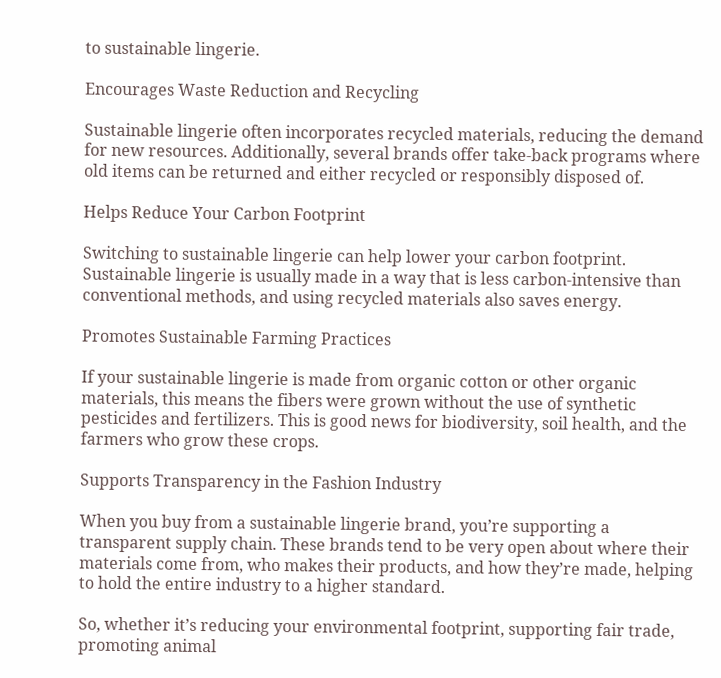to sustainable lingerie.

Encourages Waste Reduction and Recycling

Sustainable lingerie often incorporates recycled materials, reducing the demand for new resources. Additionally, several brands offer take-back programs where old items can be returned and either recycled or responsibly disposed of.

Helps Reduce Your Carbon Footprint

Switching to sustainable lingerie can help lower your carbon footprint. Sustainable lingerie is usually made in a way that is less carbon-intensive than conventional methods, and using recycled materials also saves energy.

Promotes Sustainable Farming Practices

If your sustainable lingerie is made from organic cotton or other organic materials, this means the fibers were grown without the use of synthetic pesticides and fertilizers. This is good news for biodiversity, soil health, and the farmers who grow these crops.

Supports Transparency in the Fashion Industry

When you buy from a sustainable lingerie brand, you’re supporting a transparent supply chain. These brands tend to be very open about where their materials come from, who makes their products, and how they’re made, helping to hold the entire industry to a higher standard.

So, whether it’s reducing your environmental footprint, supporting fair trade, promoting animal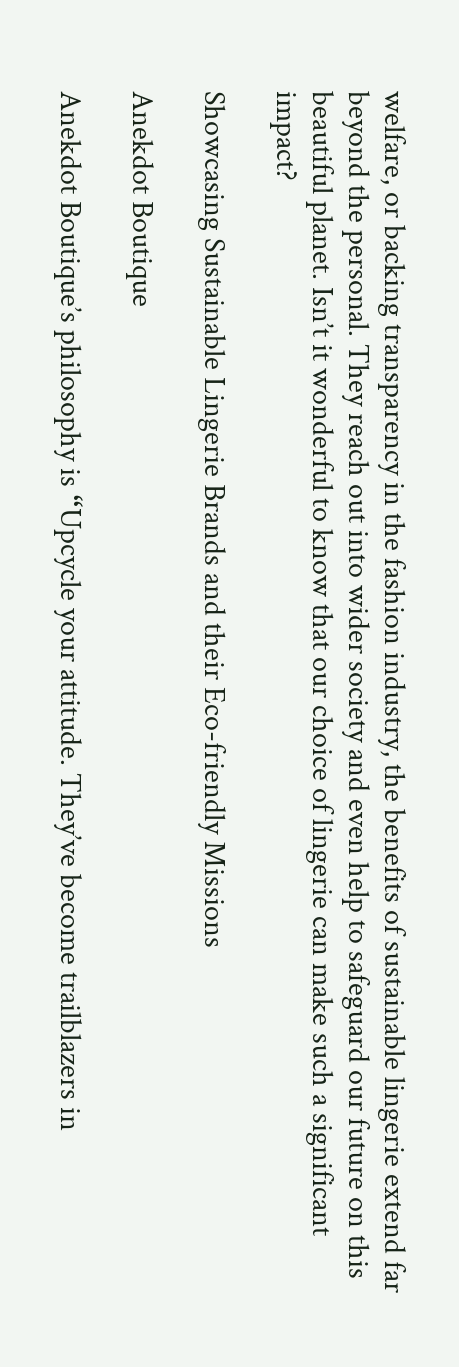welfare, or backing transparency in the fashion industry, the benefits of sustainable lingerie extend far beyond the personal. They reach out into wider society and even help to safeguard our future on this beautiful planet. Isn’t it wonderful to know that our choice of lingerie can make such a significant impact?

Showcasing Sustainable Lingerie Brands and their Eco-friendly Missions

Anekdot Boutique

Anekdot Boutique’s philosophy is “Upcycle your attitude. They’ve become trailblazers in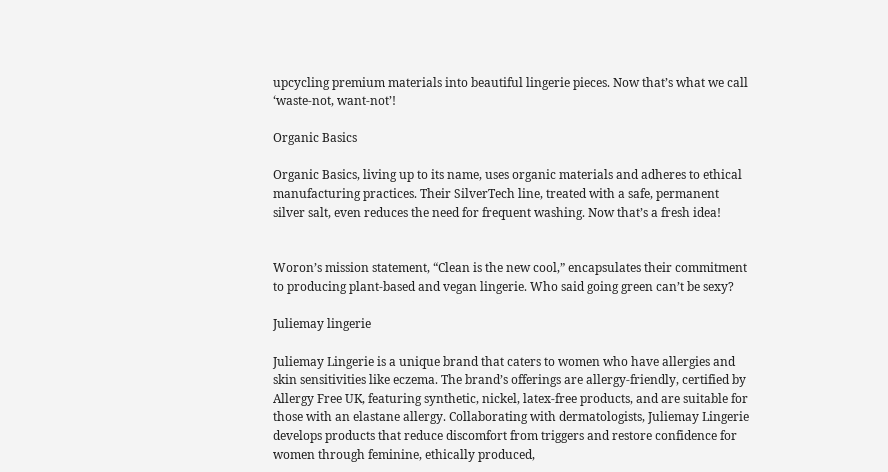upcycling premium materials into beautiful lingerie pieces. Now that’s what we call ‘waste-not, want-not’!

Organic Basics

Organic Basics, living up to its name, uses organic materials and adheres to ethical manufacturing practices. Their SilverTech line, treated with a safe, permanent silver salt, even reduces the need for frequent washing. Now that’s a fresh idea!


Woron’s mission statement, “Clean is the new cool,” encapsulates their commitment to producing plant-based and vegan lingerie. Who said going green can’t be sexy?

Juliemay lingerie

Juliemay Lingerie is a unique brand that caters to women who have allergies and skin sensitivities like eczema. The brand’s offerings are allergy-friendly, certified by Allergy Free UK, featuring synthetic, nickel, latex-free products, and are suitable for those with an elastane allergy. Collaborating with dermatologists, Juliemay Lingerie develops products that reduce discomfort from triggers and restore confidence for women through feminine, ethically produced,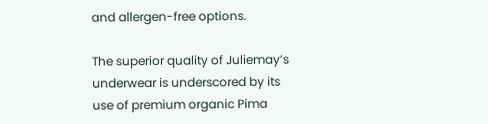and allergen-free options.

The superior quality of Juliemay’s underwear is underscored by its use of premium organic Pima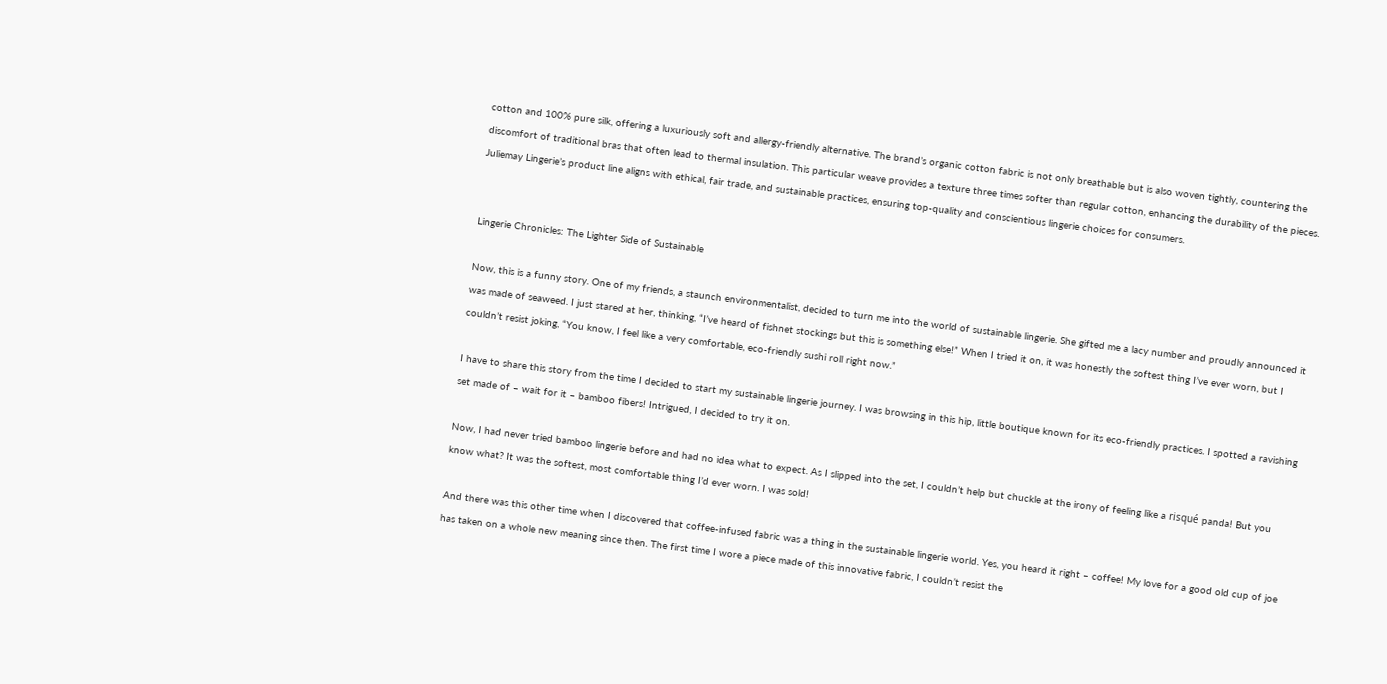cotton and 100% pure silk, offering a luxuriously soft and allergy-friendly alternative. The brand’s organic cotton fabric is not only breathable but is also woven tightly, countering the discomfort of traditional bras that often lead to thermal insulation. This particular weave provides a texture three times softer than regular cotton, enhancing the durability of the pieces. Juliemay Lingerie’s product line aligns with ethical, fair trade, and sustainable practices, ensuring top-quality and conscientious lingerie choices for consumers.


Lingerie Chronicles: The Lighter Side of Sustainable

Now, this is a funny story. One of my friends, a staunch environmentalist, decided to turn me into the world of sustainable lingerie. She gifted me a lacy number and proudly announced it was made of seaweed. I just stared at her, thinking, “I’ve heard of fishnet stockings but this is something else!” When I tried it on, it was honestly the softest thing I’ve ever worn, but I couldn’t resist joking, “You know, I feel like a very comfortable, eco-friendly sushi roll right now.”

I have to share this story from the time I decided to start my sustainable lingerie journey. I was browsing in this hip, little boutique known for its eco-friendly practices. I spotted a ravishing set made of – wait for it – bamboo fibers! Intrigued, I decided to try it on.

Now, I had never tried bamboo lingerie before and had no idea what to expect. As I slipped into the set, I couldn’t help but chuckle at the irony of feeling like a risqué panda! But you know what? It was the softest, most comfortable thing I’d ever worn. I was sold!

And there was this other time when I discovered that coffee-infused fabric was a thing in the sustainable lingerie world. Yes, you heard it right – coffee! My love for a good old cup of joe has taken on a whole new meaning since then. The first time I wore a piece made of this innovative fabric, I couldn’t resist the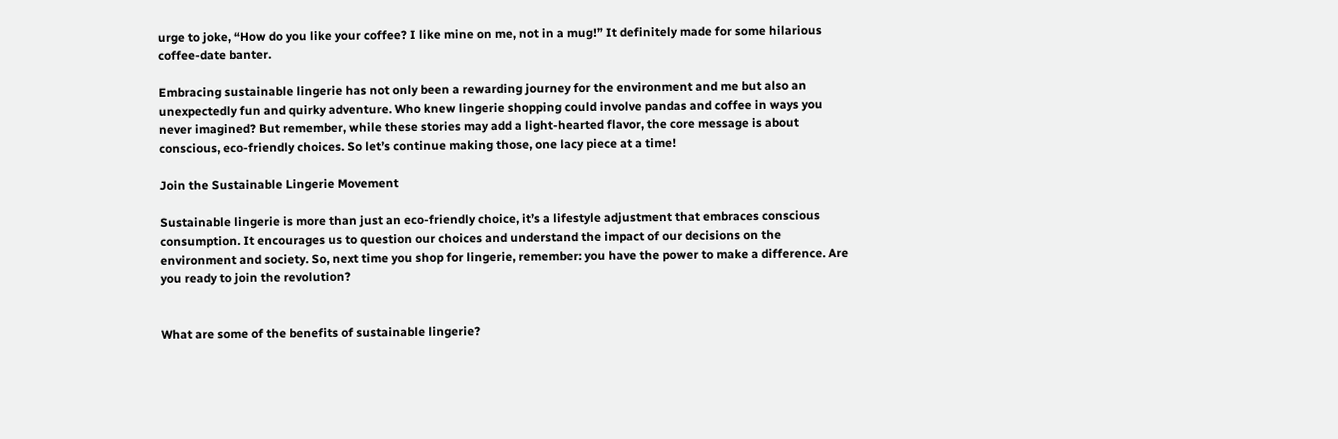urge to joke, “How do you like your coffee? I like mine on me, not in a mug!” It definitely made for some hilarious coffee-date banter.

Embracing sustainable lingerie has not only been a rewarding journey for the environment and me but also an unexpectedly fun and quirky adventure. Who knew lingerie shopping could involve pandas and coffee in ways you never imagined? But remember, while these stories may add a light-hearted flavor, the core message is about conscious, eco-friendly choices. So let’s continue making those, one lacy piece at a time!

Join the Sustainable Lingerie Movement

Sustainable lingerie is more than just an eco-friendly choice, it’s a lifestyle adjustment that embraces conscious consumption. It encourages us to question our choices and understand the impact of our decisions on the environment and society. So, next time you shop for lingerie, remember: you have the power to make a difference. Are you ready to join the revolution?


What are some of the benefits of sustainable lingerie?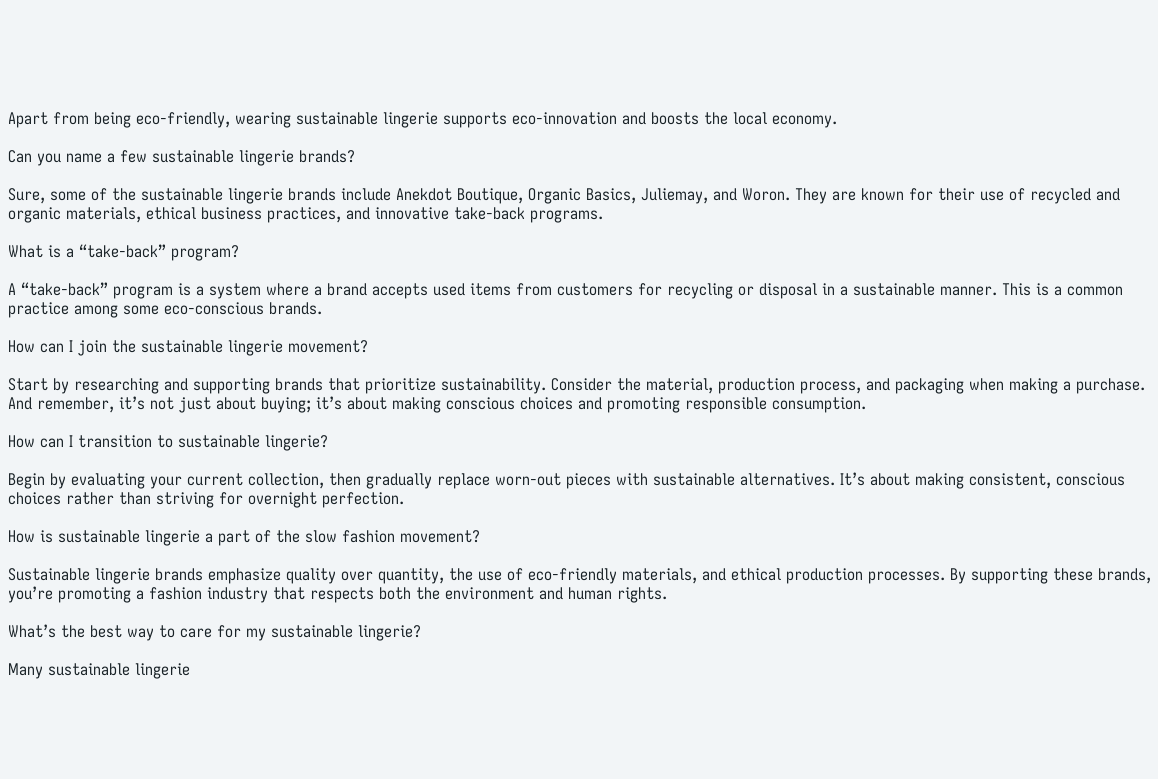Apart from being eco-friendly, wearing sustainable lingerie supports eco-innovation and boosts the local economy.

Can you name a few sustainable lingerie brands?

Sure, some of the sustainable lingerie brands include Anekdot Boutique, Organic Basics, Juliemay, and Woron. They are known for their use of recycled and organic materials, ethical business practices, and innovative take-back programs.

What is a “take-back” program?

A “take-back” program is a system where a brand accepts used items from customers for recycling or disposal in a sustainable manner. This is a common practice among some eco-conscious brands.

How can I join the sustainable lingerie movement?

Start by researching and supporting brands that prioritize sustainability. Consider the material, production process, and packaging when making a purchase. And remember, it’s not just about buying; it’s about making conscious choices and promoting responsible consumption.

How can I transition to sustainable lingerie?

Begin by evaluating your current collection, then gradually replace worn-out pieces with sustainable alternatives. It’s about making consistent, conscious choices rather than striving for overnight perfection.

How is sustainable lingerie a part of the slow fashion movement?

Sustainable lingerie brands emphasize quality over quantity, the use of eco-friendly materials, and ethical production processes. By supporting these brands, you’re promoting a fashion industry that respects both the environment and human rights.

What’s the best way to care for my sustainable lingerie?

Many sustainable lingerie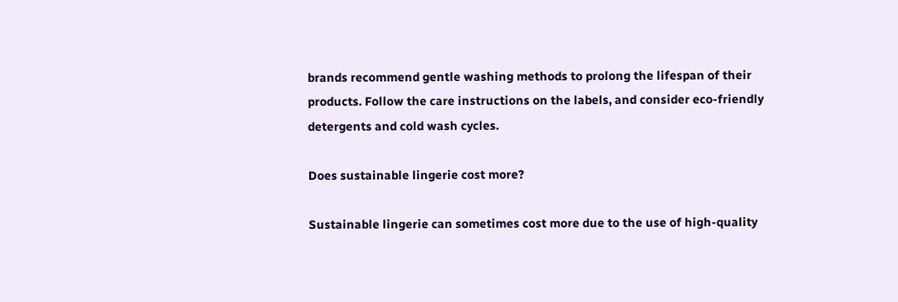brands recommend gentle washing methods to prolong the lifespan of their products. Follow the care instructions on the labels, and consider eco-friendly detergents and cold wash cycles.

Does sustainable lingerie cost more?

Sustainable lingerie can sometimes cost more due to the use of high-quality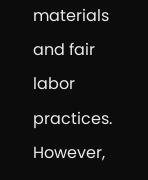materials and fair labor practices. However,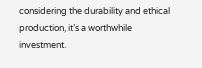considering the durability and ethical production, it’s a worthwhile investment.